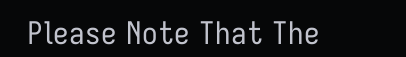Please Note That The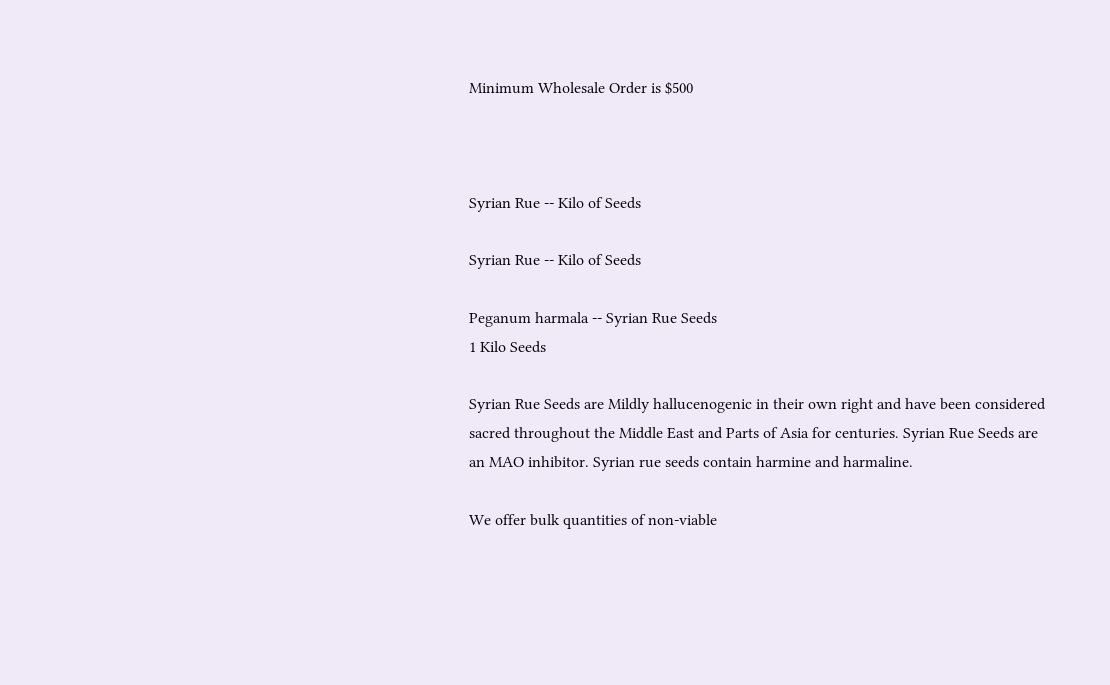Minimum Wholesale Order is $500



Syrian Rue -- Kilo of Seeds

Syrian Rue -- Kilo of Seeds

Peganum harmala -- Syrian Rue Seeds
1 Kilo Seeds

Syrian Rue Seeds are Mildly hallucenogenic in their own right and have been considered sacred throughout the Middle East and Parts of Asia for centuries. Syrian Rue Seeds are an MAO inhibitor. Syrian rue seeds contain harmine and harmaline.

We offer bulk quantities of non-viable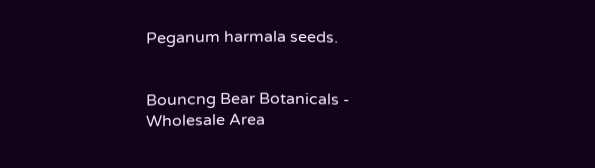Peganum harmala seeds.


Bouncng Bear Botanicals - Wholesale Area